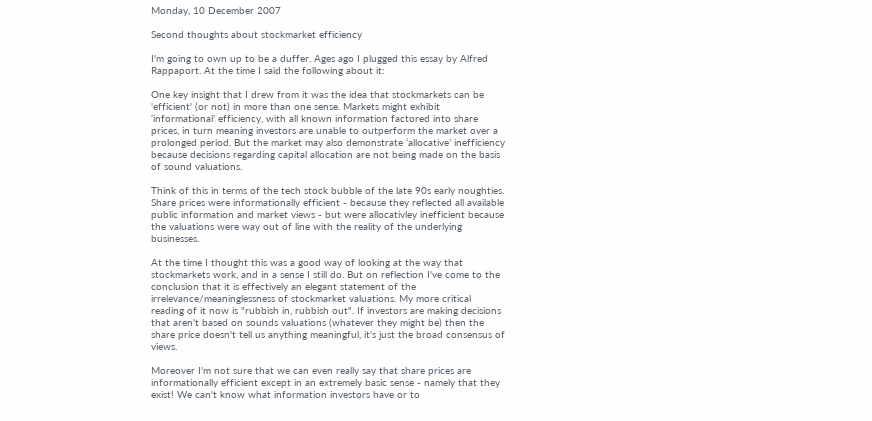Monday, 10 December 2007

Second thoughts about stockmarket efficiency

I'm going to own up to be a duffer. Ages ago I plugged this essay by Alfred Rappaport. At the time I said the following about it:

One key insight that I drew from it was the idea that stockmarkets can be 'efficient' (or not) in more than one sense. Markets might exhibit ‘informational’ efficiency, with all known information factored into share prices, in turn meaning investors are unable to outperform the market over a prolonged period. But the market may also demonstrate ‘allocative’ inefficiency because decisions regarding capital allocation are not being made on the basis of sound valuations.

Think of this in terms of the tech stock bubble of the late 90s early noughties. Share prices were informationally efficient - because they reflected all available public information and market views - but were allocativley inefficient because the valuations were way out of line with the reality of the underlying businesses.

At the time I thought this was a good way of looking at the way that stockmarkets work, and in a sense I still do. But on reflection I've come to the conclusion that it is effectively an elegant statement of the irrelevance/meaninglessness of stockmarket valuations. My more critical reading of it now is "rubbish in, rubbish out". If investors are making decisions that aren't based on sounds valuations (whatever they might be) then the share price doesn't tell us anything meaningful, it's just the broad consensus of views.

Moreover I'm not sure that we can even really say that share prices are informationally efficient except in an extremely basic sense - namely that they exist! We can't know what information investors have or to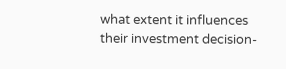what extent it influences their investment decision-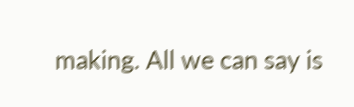making. All we can say is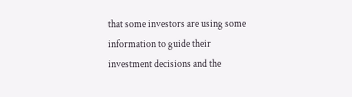that some investors are using some information to guide their investment decisions and the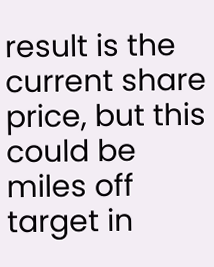result is the current share price, but this could be miles off target in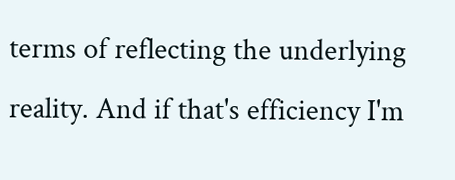terms of reflecting the underlying reality. And if that's efficiency I'm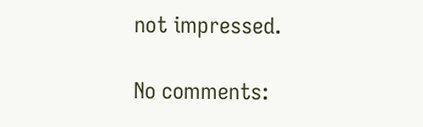not impressed.

No comments: